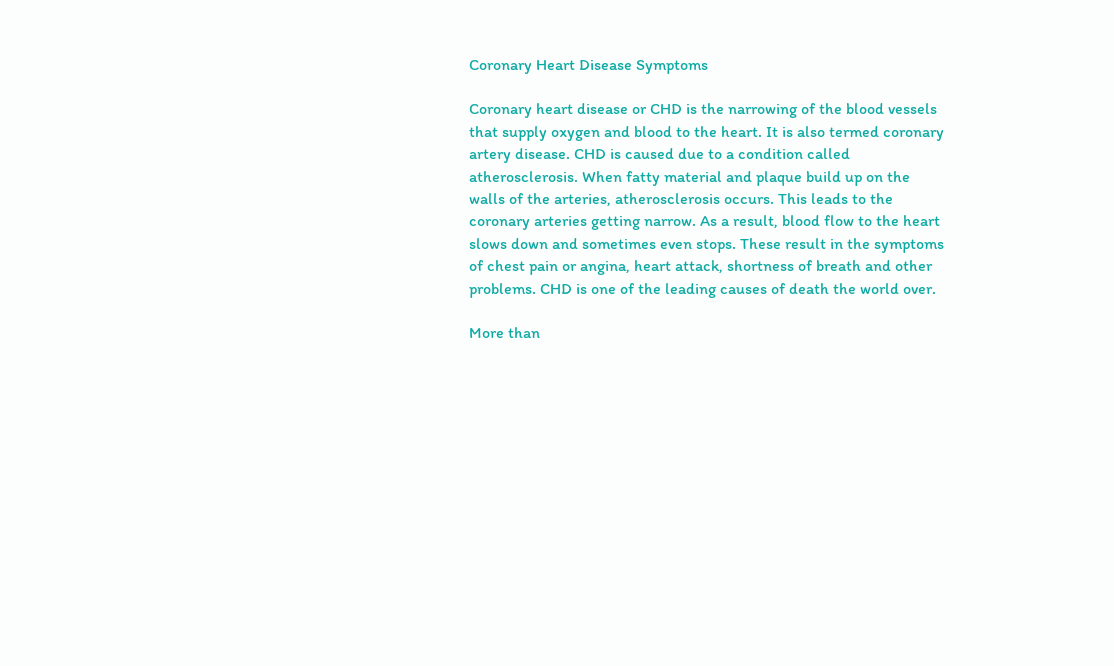Coronary Heart Disease Symptoms

Coronary heart disease or CHD is the narrowing of the blood vessels that supply oxygen and blood to the heart. It is also termed coronary artery disease. CHD is caused due to a condition called atherosclerosis. When fatty material and plaque build up on the walls of the arteries, atherosclerosis occurs. This leads to the coronary arteries getting narrow. As a result, blood flow to the heart slows down and sometimes even stops. These result in the symptoms of chest pain or angina, heart attack, shortness of breath and other problems. CHD is one of the leading causes of death the world over.

More than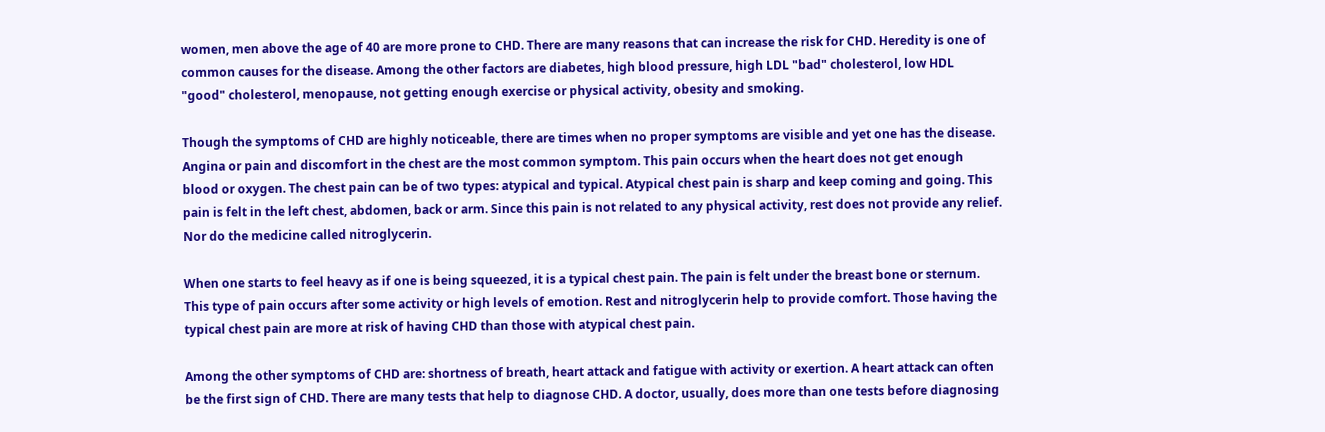women, men above the age of 40 are more prone to CHD. There are many reasons that can increase the risk for CHD. Heredity is one of common causes for the disease. Among the other factors are diabetes, high blood pressure, high LDL "bad" cholesterol, low HDL "good" cholesterol, menopause, not getting enough exercise or physical activity, obesity and smoking.

Though the symptoms of CHD are highly noticeable, there are times when no proper symptoms are visible and yet one has the disease. Angina or pain and discomfort in the chest are the most common symptom. This pain occurs when the heart does not get enough blood or oxygen. The chest pain can be of two types: atypical and typical. Atypical chest pain is sharp and keep coming and going. This pain is felt in the left chest, abdomen, back or arm. Since this pain is not related to any physical activity, rest does not provide any relief. Nor do the medicine called nitroglycerin.

When one starts to feel heavy as if one is being squeezed, it is a typical chest pain. The pain is felt under the breast bone or sternum. This type of pain occurs after some activity or high levels of emotion. Rest and nitroglycerin help to provide comfort. Those having the typical chest pain are more at risk of having CHD than those with atypical chest pain.

Among the other symptoms of CHD are: shortness of breath, heart attack and fatigue with activity or exertion. A heart attack can often be the first sign of CHD. There are many tests that help to diagnose CHD. A doctor, usually, does more than one tests before diagnosing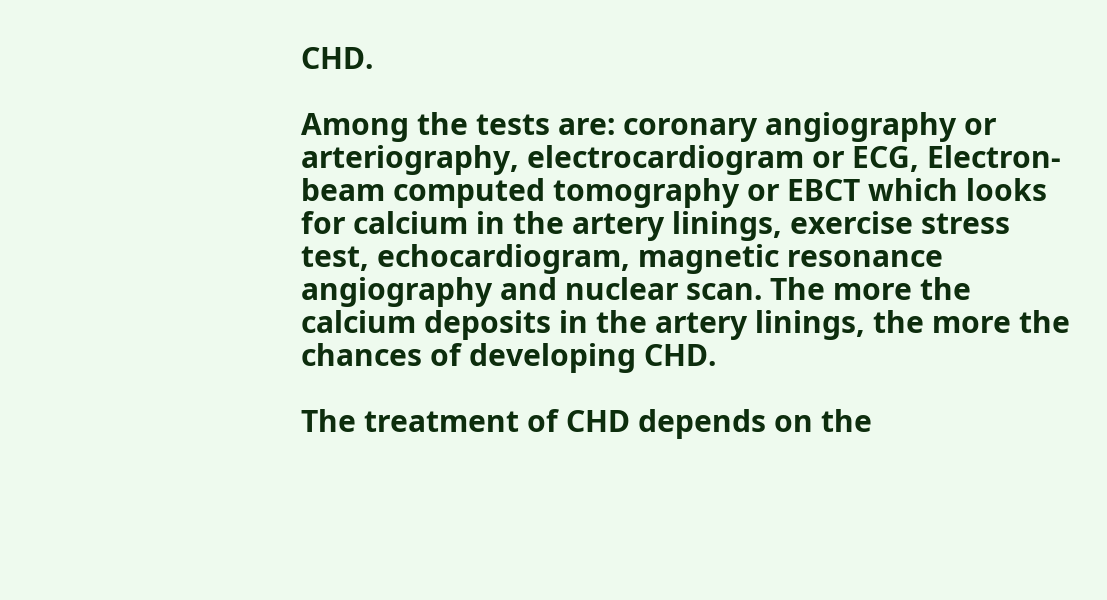CHD.

Among the tests are: coronary angiography or arteriography, electrocardiogram or ECG, Electron-beam computed tomography or EBCT which looks for calcium in the artery linings, exercise stress test, echocardiogram, magnetic resonance angiography and nuclear scan. The more the calcium deposits in the artery linings, the more the chances of developing CHD.

The treatment of CHD depends on the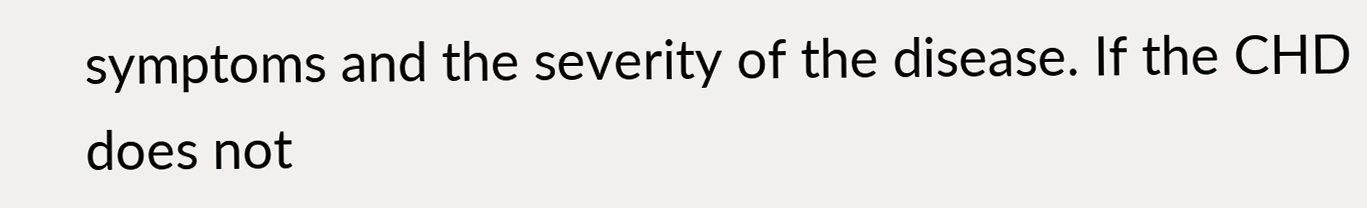symptoms and the severity of the disease. If the CHD does not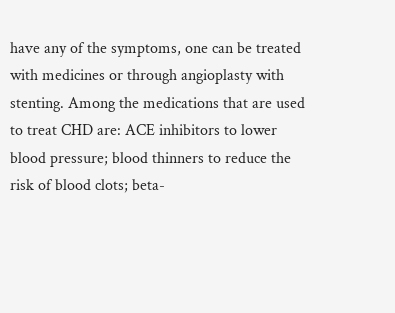have any of the symptoms, one can be treated with medicines or through angioplasty with stenting. Among the medications that are used to treat CHD are: ACE inhibitors to lower blood pressure; blood thinners to reduce the risk of blood clots; beta-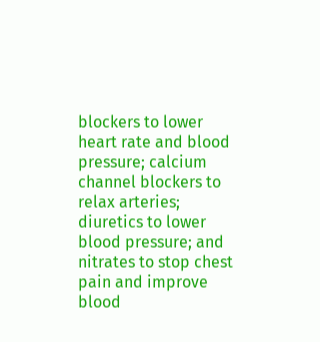blockers to lower heart rate and blood pressure; calcium channel blockers to relax arteries; diuretics to lower blood pressure; and nitrates to stop chest pain and improve blood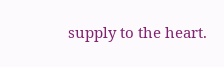supply to the heart.